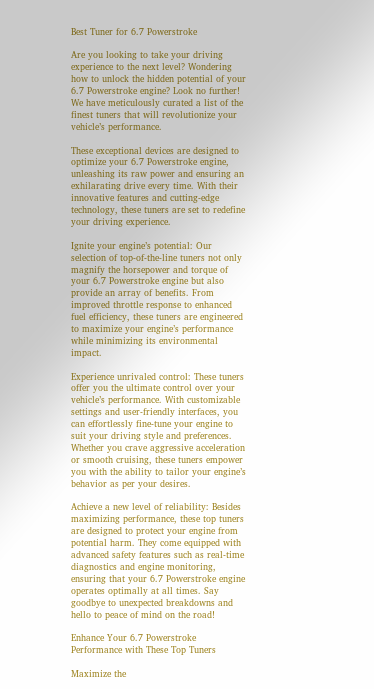Best Tuner for 6.7 Powerstroke

Are you looking to take your driving experience to the next level? Wondering how to unlock the hidden potential of your 6.7 Powerstroke engine? Look no further! We have meticulously curated a list of the finest tuners that will revolutionize your vehicle’s performance.

These exceptional devices are designed to optimize your 6.7 Powerstroke engine, unleashing its raw power and ensuring an exhilarating drive every time. With their innovative features and cutting-edge technology, these tuners are set to redefine your driving experience.

Ignite your engine’s potential: Our selection of top-of-the-line tuners not only magnify the horsepower and torque of your 6.7 Powerstroke engine but also provide an array of benefits. From improved throttle response to enhanced fuel efficiency, these tuners are engineered to maximize your engine’s performance while minimizing its environmental impact.

Experience unrivaled control: These tuners offer you the ultimate control over your vehicle’s performance. With customizable settings and user-friendly interfaces, you can effortlessly fine-tune your engine to suit your driving style and preferences. Whether you crave aggressive acceleration or smooth cruising, these tuners empower you with the ability to tailor your engine’s behavior as per your desires.

Achieve a new level of reliability: Besides maximizing performance, these top tuners are designed to protect your engine from potential harm. They come equipped with advanced safety features such as real-time diagnostics and engine monitoring, ensuring that your 6.7 Powerstroke engine operates optimally at all times. Say goodbye to unexpected breakdowns and hello to peace of mind on the road!

Enhance Your 6.7 Powerstroke Performance with These Top Tuners

Maximize the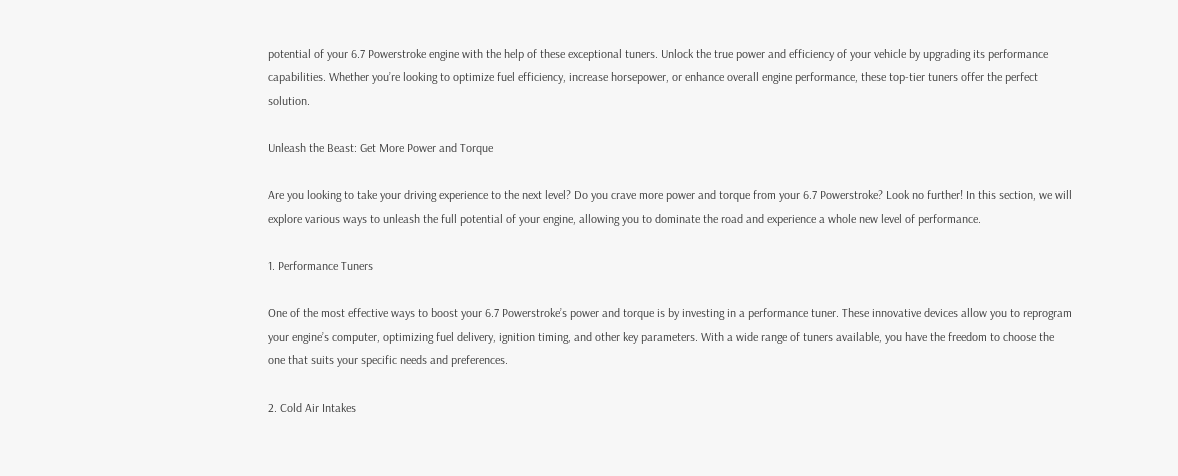potential of your 6.7 Powerstroke engine with the help of these exceptional tuners. Unlock the true power and efficiency of your vehicle by upgrading its performance capabilities. Whether you’re looking to optimize fuel efficiency, increase horsepower, or enhance overall engine performance, these top-tier tuners offer the perfect solution.

Unleash the Beast: Get More Power and Torque

Are you looking to take your driving experience to the next level? Do you crave more power and torque from your 6.7 Powerstroke? Look no further! In this section, we will explore various ways to unleash the full potential of your engine, allowing you to dominate the road and experience a whole new level of performance.

1. Performance Tuners

One of the most effective ways to boost your 6.7 Powerstroke’s power and torque is by investing in a performance tuner. These innovative devices allow you to reprogram your engine’s computer, optimizing fuel delivery, ignition timing, and other key parameters. With a wide range of tuners available, you have the freedom to choose the one that suits your specific needs and preferences.

2. Cold Air Intakes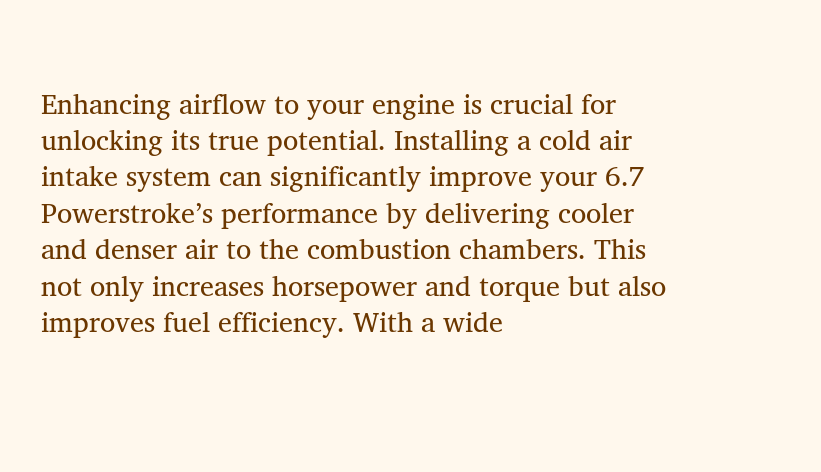Enhancing airflow to your engine is crucial for unlocking its true potential. Installing a cold air intake system can significantly improve your 6.7 Powerstroke’s performance by delivering cooler and denser air to the combustion chambers. This not only increases horsepower and torque but also improves fuel efficiency. With a wide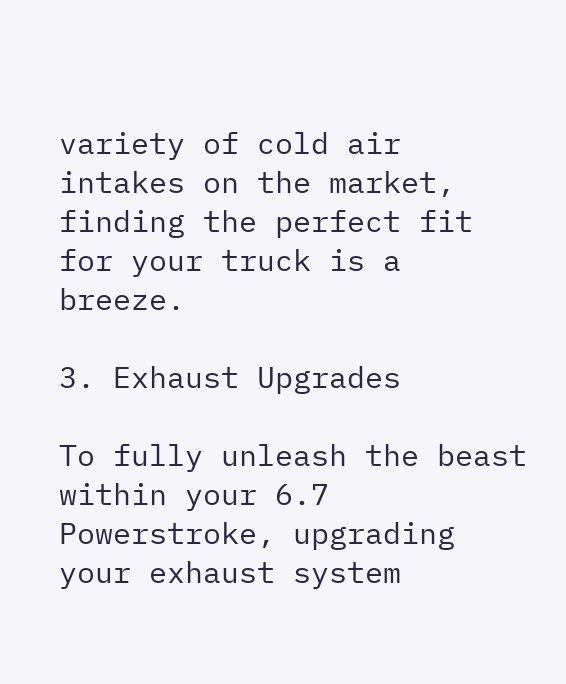variety of cold air intakes on the market, finding the perfect fit for your truck is a breeze.

3. Exhaust Upgrades

To fully unleash the beast within your 6.7 Powerstroke, upgrading your exhaust system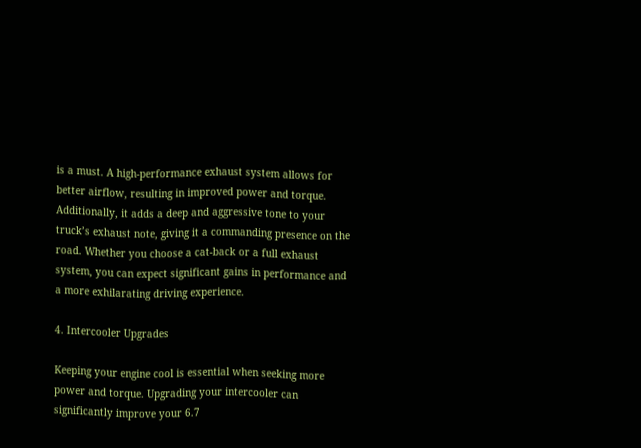is a must. A high-performance exhaust system allows for better airflow, resulting in improved power and torque. Additionally, it adds a deep and aggressive tone to your truck’s exhaust note, giving it a commanding presence on the road. Whether you choose a cat-back or a full exhaust system, you can expect significant gains in performance and a more exhilarating driving experience.

4. Intercooler Upgrades

Keeping your engine cool is essential when seeking more power and torque. Upgrading your intercooler can significantly improve your 6.7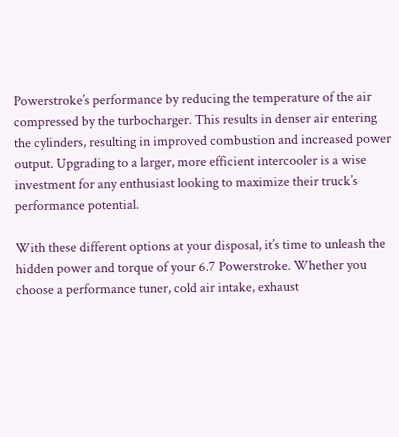Powerstroke’s performance by reducing the temperature of the air compressed by the turbocharger. This results in denser air entering the cylinders, resulting in improved combustion and increased power output. Upgrading to a larger, more efficient intercooler is a wise investment for any enthusiast looking to maximize their truck’s performance potential.

With these different options at your disposal, it’s time to unleash the hidden power and torque of your 6.7 Powerstroke. Whether you choose a performance tuner, cold air intake, exhaust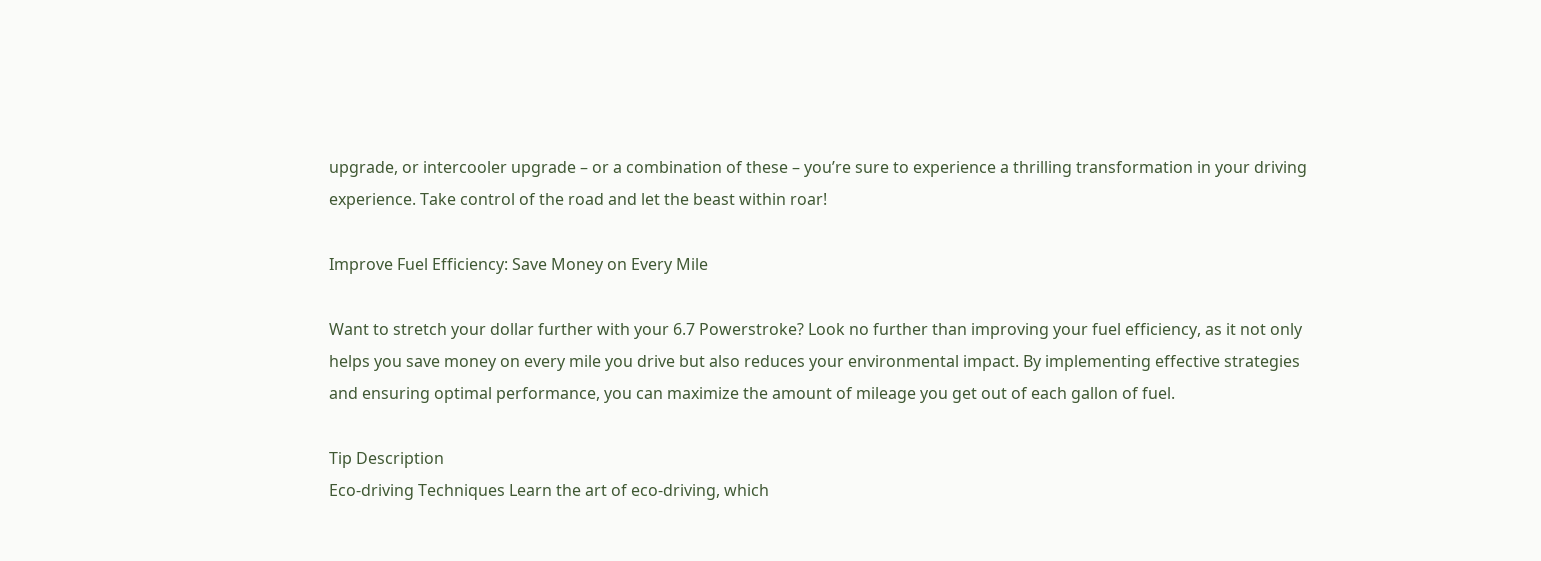upgrade, or intercooler upgrade – or a combination of these – you’re sure to experience a thrilling transformation in your driving experience. Take control of the road and let the beast within roar!

Improve Fuel Efficiency: Save Money on Every Mile

Want to stretch your dollar further with your 6.7 Powerstroke? Look no further than improving your fuel efficiency, as it not only helps you save money on every mile you drive but also reduces your environmental impact. By implementing effective strategies and ensuring optimal performance, you can maximize the amount of mileage you get out of each gallon of fuel.

Tip Description
Eco-driving Techniques Learn the art of eco-driving, which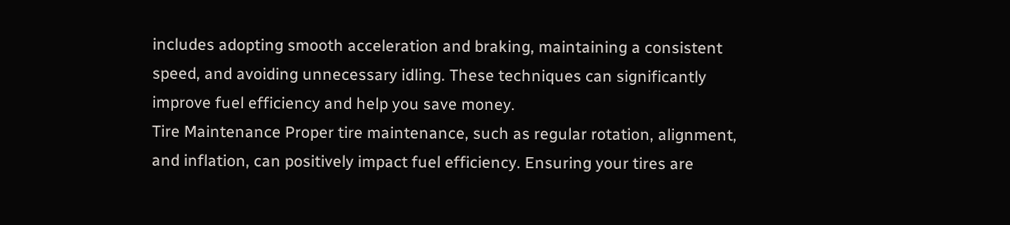includes adopting smooth acceleration and braking, maintaining a consistent speed, and avoiding unnecessary idling. These techniques can significantly improve fuel efficiency and help you save money.
Tire Maintenance Proper tire maintenance, such as regular rotation, alignment, and inflation, can positively impact fuel efficiency. Ensuring your tires are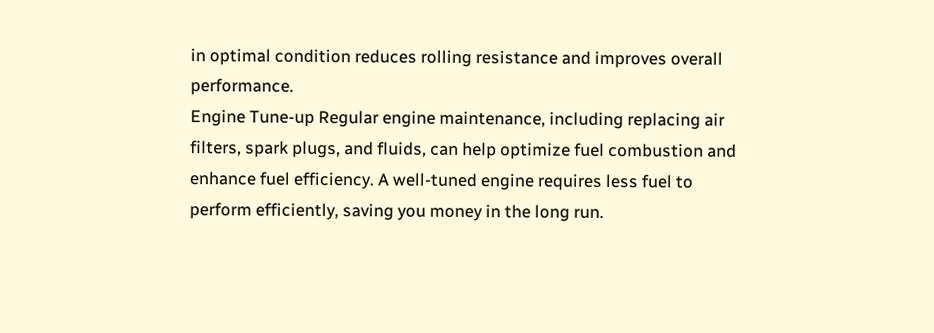in optimal condition reduces rolling resistance and improves overall performance.
Engine Tune-up Regular engine maintenance, including replacing air filters, spark plugs, and fluids, can help optimize fuel combustion and enhance fuel efficiency. A well-tuned engine requires less fuel to perform efficiently, saving you money in the long run.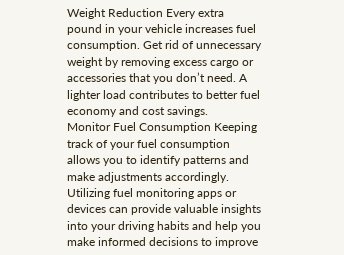Weight Reduction Every extra pound in your vehicle increases fuel consumption. Get rid of unnecessary weight by removing excess cargo or accessories that you don’t need. A lighter load contributes to better fuel economy and cost savings.
Monitor Fuel Consumption Keeping track of your fuel consumption allows you to identify patterns and make adjustments accordingly. Utilizing fuel monitoring apps or devices can provide valuable insights into your driving habits and help you make informed decisions to improve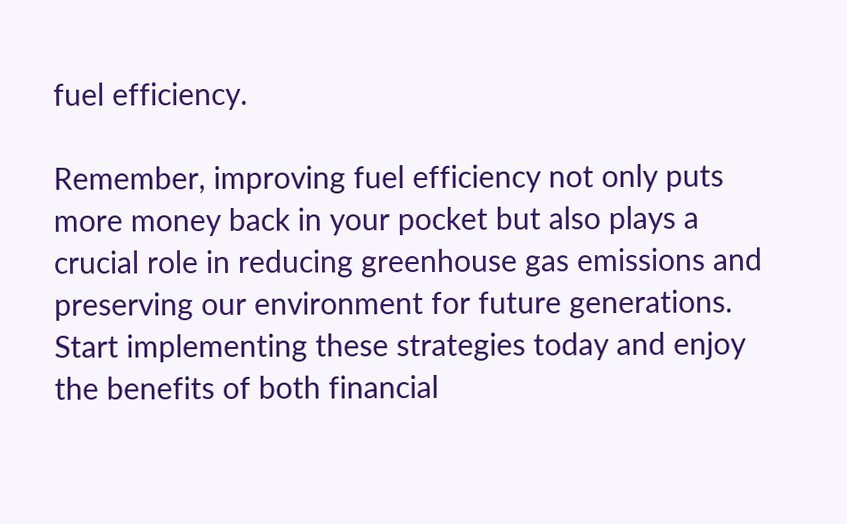fuel efficiency.

Remember, improving fuel efficiency not only puts more money back in your pocket but also plays a crucial role in reducing greenhouse gas emissions and preserving our environment for future generations. Start implementing these strategies today and enjoy the benefits of both financial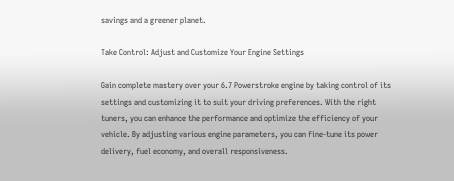savings and a greener planet.

Take Control: Adjust and Customize Your Engine Settings

Gain complete mastery over your 6.7 Powerstroke engine by taking control of its settings and customizing it to suit your driving preferences. With the right tuners, you can enhance the performance and optimize the efficiency of your vehicle. By adjusting various engine parameters, you can fine-tune its power delivery, fuel economy, and overall responsiveness.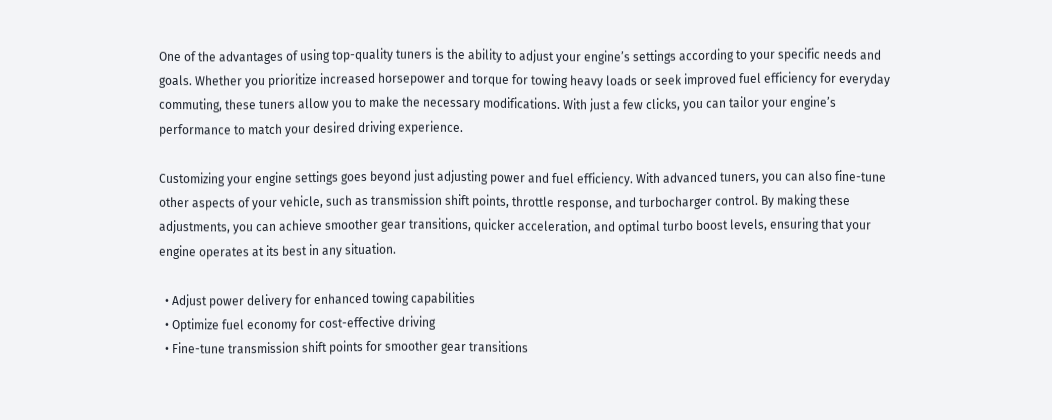One of the advantages of using top-quality tuners is the ability to adjust your engine’s settings according to your specific needs and goals. Whether you prioritize increased horsepower and torque for towing heavy loads or seek improved fuel efficiency for everyday commuting, these tuners allow you to make the necessary modifications. With just a few clicks, you can tailor your engine’s performance to match your desired driving experience.

Customizing your engine settings goes beyond just adjusting power and fuel efficiency. With advanced tuners, you can also fine-tune other aspects of your vehicle, such as transmission shift points, throttle response, and turbocharger control. By making these adjustments, you can achieve smoother gear transitions, quicker acceleration, and optimal turbo boost levels, ensuring that your engine operates at its best in any situation.

  • Adjust power delivery for enhanced towing capabilities
  • Optimize fuel economy for cost-effective driving
  • Fine-tune transmission shift points for smoother gear transitions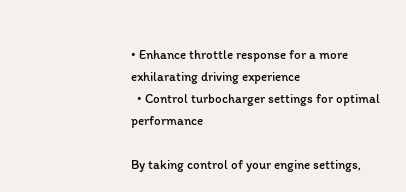• Enhance throttle response for a more exhilarating driving experience
  • Control turbocharger settings for optimal performance

By taking control of your engine settings,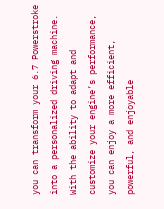you can transform your 6.7 Powerstroke into a personalized driving machine. With the ability to adapt and customize your engine’s performance, you can enjoy a more efficient, powerful, and enjoyable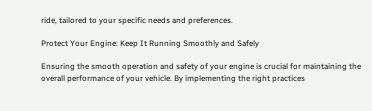ride, tailored to your specific needs and preferences.

Protect Your Engine: Keep It Running Smoothly and Safely

Ensuring the smooth operation and safety of your engine is crucial for maintaining the overall performance of your vehicle. By implementing the right practices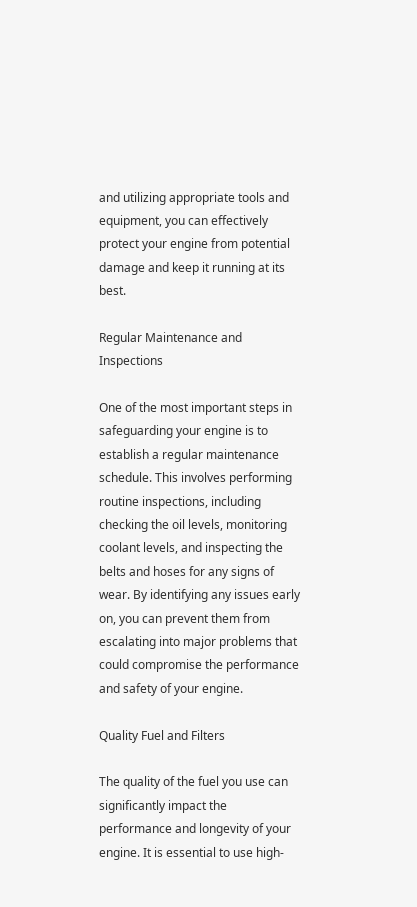and utilizing appropriate tools and equipment, you can effectively protect your engine from potential damage and keep it running at its best.

Regular Maintenance and Inspections

One of the most important steps in safeguarding your engine is to establish a regular maintenance schedule. This involves performing routine inspections, including checking the oil levels, monitoring coolant levels, and inspecting the belts and hoses for any signs of wear. By identifying any issues early on, you can prevent them from escalating into major problems that could compromise the performance and safety of your engine.

Quality Fuel and Filters

The quality of the fuel you use can significantly impact the performance and longevity of your engine. It is essential to use high-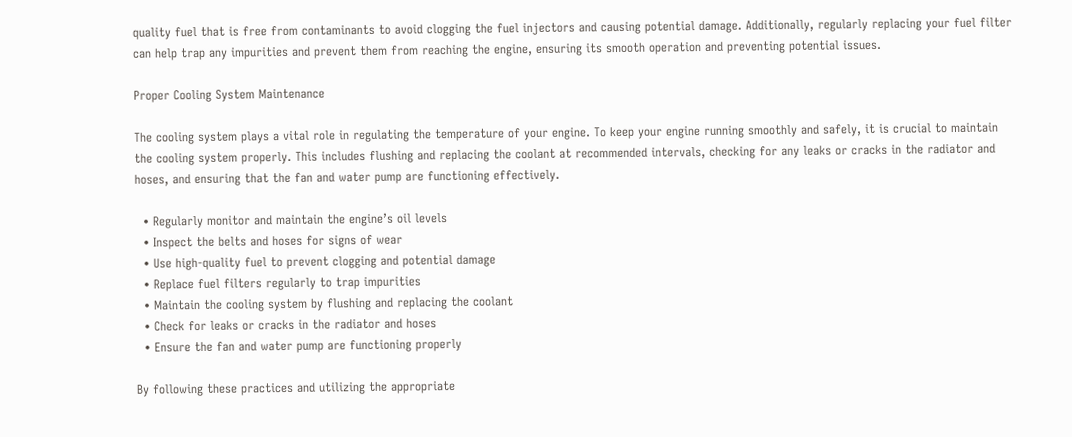quality fuel that is free from contaminants to avoid clogging the fuel injectors and causing potential damage. Additionally, regularly replacing your fuel filter can help trap any impurities and prevent them from reaching the engine, ensuring its smooth operation and preventing potential issues.

Proper Cooling System Maintenance

The cooling system plays a vital role in regulating the temperature of your engine. To keep your engine running smoothly and safely, it is crucial to maintain the cooling system properly. This includes flushing and replacing the coolant at recommended intervals, checking for any leaks or cracks in the radiator and hoses, and ensuring that the fan and water pump are functioning effectively.

  • Regularly monitor and maintain the engine’s oil levels
  • Inspect the belts and hoses for signs of wear
  • Use high-quality fuel to prevent clogging and potential damage
  • Replace fuel filters regularly to trap impurities
  • Maintain the cooling system by flushing and replacing the coolant
  • Check for leaks or cracks in the radiator and hoses
  • Ensure the fan and water pump are functioning properly

By following these practices and utilizing the appropriate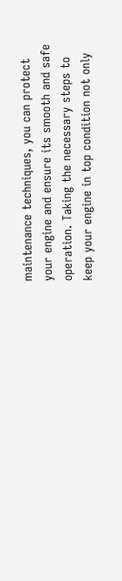maintenance techniques, you can protect your engine and ensure its smooth and safe operation. Taking the necessary steps to keep your engine in top condition not only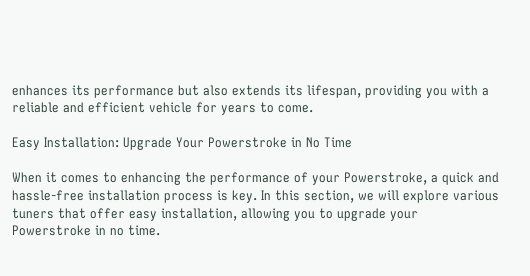enhances its performance but also extends its lifespan, providing you with a reliable and efficient vehicle for years to come.

Easy Installation: Upgrade Your Powerstroke in No Time

When it comes to enhancing the performance of your Powerstroke, a quick and hassle-free installation process is key. In this section, we will explore various tuners that offer easy installation, allowing you to upgrade your Powerstroke in no time.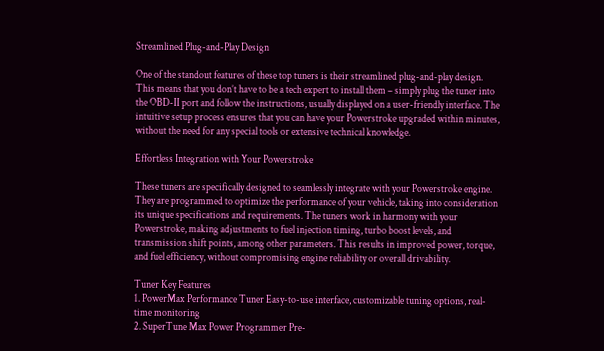Streamlined Plug-and-Play Design

One of the standout features of these top tuners is their streamlined plug-and-play design. This means that you don’t have to be a tech expert to install them – simply plug the tuner into the OBD-II port and follow the instructions, usually displayed on a user-friendly interface. The intuitive setup process ensures that you can have your Powerstroke upgraded within minutes, without the need for any special tools or extensive technical knowledge.

Effortless Integration with Your Powerstroke

These tuners are specifically designed to seamlessly integrate with your Powerstroke engine. They are programmed to optimize the performance of your vehicle, taking into consideration its unique specifications and requirements. The tuners work in harmony with your Powerstroke, making adjustments to fuel injection timing, turbo boost levels, and transmission shift points, among other parameters. This results in improved power, torque, and fuel efficiency, without compromising engine reliability or overall drivability.

Tuner Key Features
1. PowerMax Performance Tuner Easy-to-use interface, customizable tuning options, real-time monitoring
2. SuperTune Max Power Programmer Pre-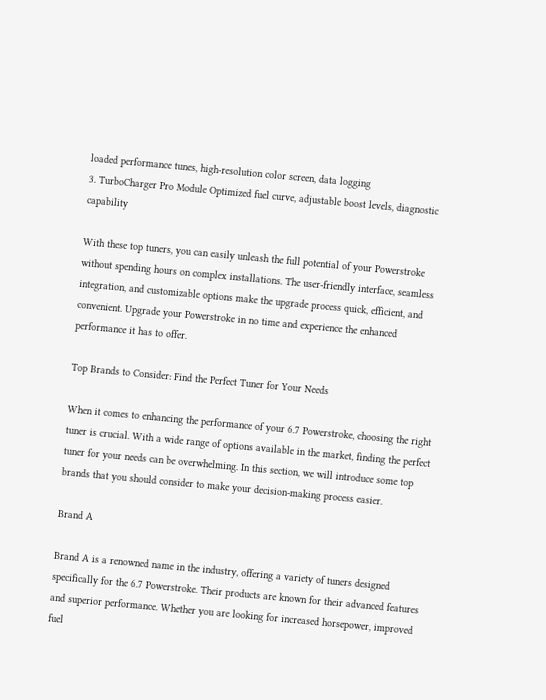loaded performance tunes, high-resolution color screen, data logging
3. TurboCharger Pro Module Optimized fuel curve, adjustable boost levels, diagnostic capability

With these top tuners, you can easily unleash the full potential of your Powerstroke without spending hours on complex installations. The user-friendly interface, seamless integration, and customizable options make the upgrade process quick, efficient, and convenient. Upgrade your Powerstroke in no time and experience the enhanced performance it has to offer.

Top Brands to Consider: Find the Perfect Tuner for Your Needs

When it comes to enhancing the performance of your 6.7 Powerstroke, choosing the right tuner is crucial. With a wide range of options available in the market, finding the perfect tuner for your needs can be overwhelming. In this section, we will introduce some top brands that you should consider to make your decision-making process easier.

Brand A

Brand A is a renowned name in the industry, offering a variety of tuners designed specifically for the 6.7 Powerstroke. Their products are known for their advanced features and superior performance. Whether you are looking for increased horsepower, improved fuel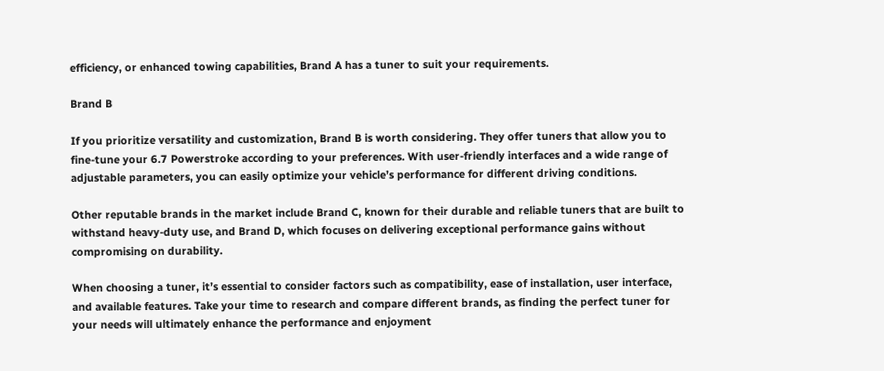efficiency, or enhanced towing capabilities, Brand A has a tuner to suit your requirements.

Brand B

If you prioritize versatility and customization, Brand B is worth considering. They offer tuners that allow you to fine-tune your 6.7 Powerstroke according to your preferences. With user-friendly interfaces and a wide range of adjustable parameters, you can easily optimize your vehicle’s performance for different driving conditions.

Other reputable brands in the market include Brand C, known for their durable and reliable tuners that are built to withstand heavy-duty use, and Brand D, which focuses on delivering exceptional performance gains without compromising on durability.

When choosing a tuner, it’s essential to consider factors such as compatibility, ease of installation, user interface, and available features. Take your time to research and compare different brands, as finding the perfect tuner for your needs will ultimately enhance the performance and enjoyment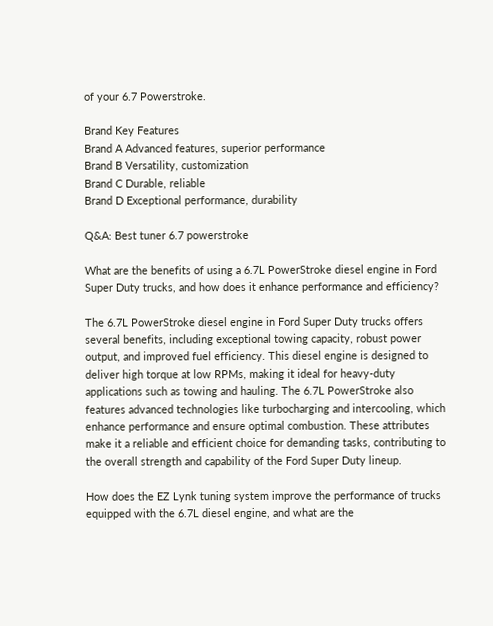of your 6.7 Powerstroke.

Brand Key Features
Brand A Advanced features, superior performance
Brand B Versatility, customization
Brand C Durable, reliable
Brand D Exceptional performance, durability

Q&A: Best tuner 6.7 powerstroke

What are the benefits of using a 6.7L PowerStroke diesel engine in Ford Super Duty trucks, and how does it enhance performance and efficiency?

The 6.7L PowerStroke diesel engine in Ford Super Duty trucks offers several benefits, including exceptional towing capacity, robust power output, and improved fuel efficiency. This diesel engine is designed to deliver high torque at low RPMs, making it ideal for heavy-duty applications such as towing and hauling. The 6.7L PowerStroke also features advanced technologies like turbocharging and intercooling, which enhance performance and ensure optimal combustion. These attributes make it a reliable and efficient choice for demanding tasks, contributing to the overall strength and capability of the Ford Super Duty lineup.

How does the EZ Lynk tuning system improve the performance of trucks equipped with the 6.7L diesel engine, and what are the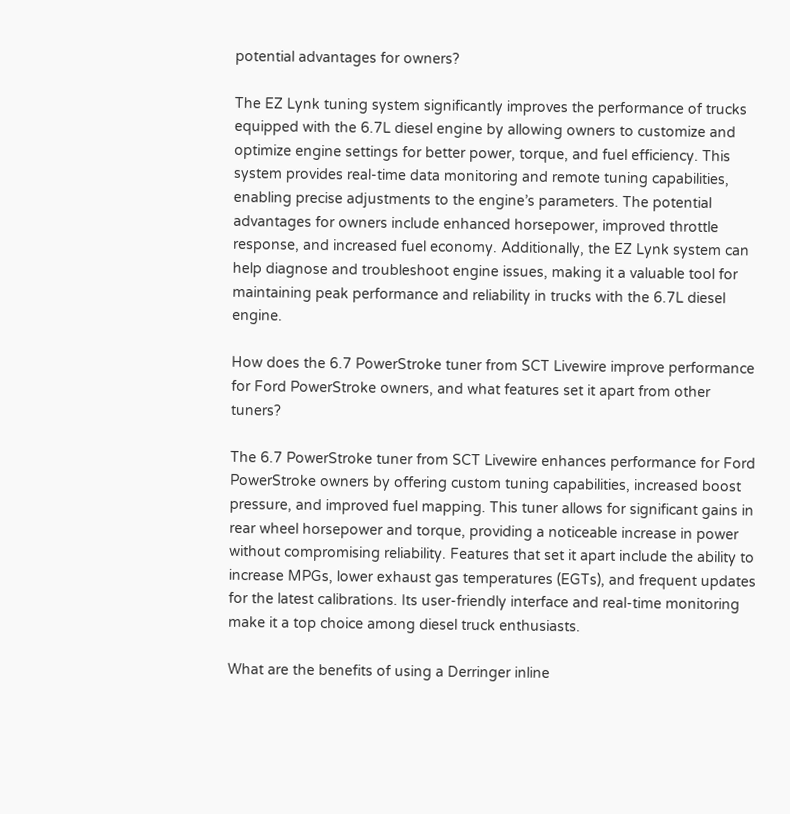potential advantages for owners?

The EZ Lynk tuning system significantly improves the performance of trucks equipped with the 6.7L diesel engine by allowing owners to customize and optimize engine settings for better power, torque, and fuel efficiency. This system provides real-time data monitoring and remote tuning capabilities, enabling precise adjustments to the engine’s parameters. The potential advantages for owners include enhanced horsepower, improved throttle response, and increased fuel economy. Additionally, the EZ Lynk system can help diagnose and troubleshoot engine issues, making it a valuable tool for maintaining peak performance and reliability in trucks with the 6.7L diesel engine.

How does the 6.7 PowerStroke tuner from SCT Livewire improve performance for Ford PowerStroke owners, and what features set it apart from other tuners?

The 6.7 PowerStroke tuner from SCT Livewire enhances performance for Ford PowerStroke owners by offering custom tuning capabilities, increased boost pressure, and improved fuel mapping. This tuner allows for significant gains in rear wheel horsepower and torque, providing a noticeable increase in power without compromising reliability. Features that set it apart include the ability to increase MPGs, lower exhaust gas temperatures (EGTs), and frequent updates for the latest calibrations. Its user-friendly interface and real-time monitoring make it a top choice among diesel truck enthusiasts.

What are the benefits of using a Derringer inline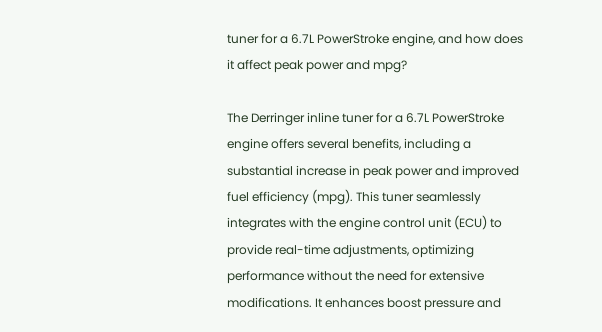tuner for a 6.7L PowerStroke engine, and how does it affect peak power and mpg?

The Derringer inline tuner for a 6.7L PowerStroke engine offers several benefits, including a substantial increase in peak power and improved fuel efficiency (mpg). This tuner seamlessly integrates with the engine control unit (ECU) to provide real-time adjustments, optimizing performance without the need for extensive modifications. It enhances boost pressure and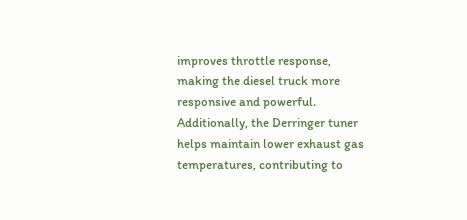improves throttle response, making the diesel truck more responsive and powerful. Additionally, the Derringer tuner helps maintain lower exhaust gas temperatures, contributing to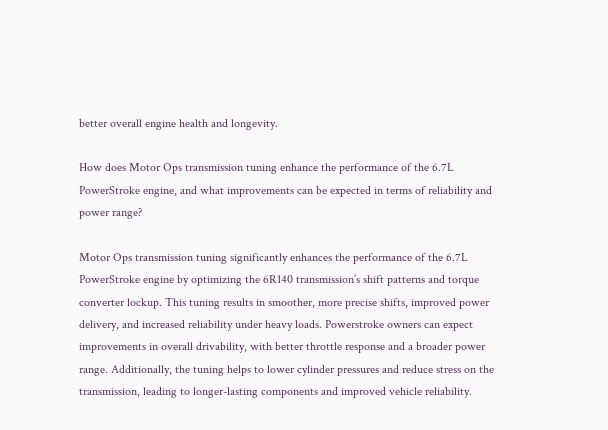better overall engine health and longevity.

How does Motor Ops transmission tuning enhance the performance of the 6.7L PowerStroke engine, and what improvements can be expected in terms of reliability and power range?

Motor Ops transmission tuning significantly enhances the performance of the 6.7L PowerStroke engine by optimizing the 6R140 transmission’s shift patterns and torque converter lockup. This tuning results in smoother, more precise shifts, improved power delivery, and increased reliability under heavy loads. Powerstroke owners can expect improvements in overall drivability, with better throttle response and a broader power range. Additionally, the tuning helps to lower cylinder pressures and reduce stress on the transmission, leading to longer-lasting components and improved vehicle reliability.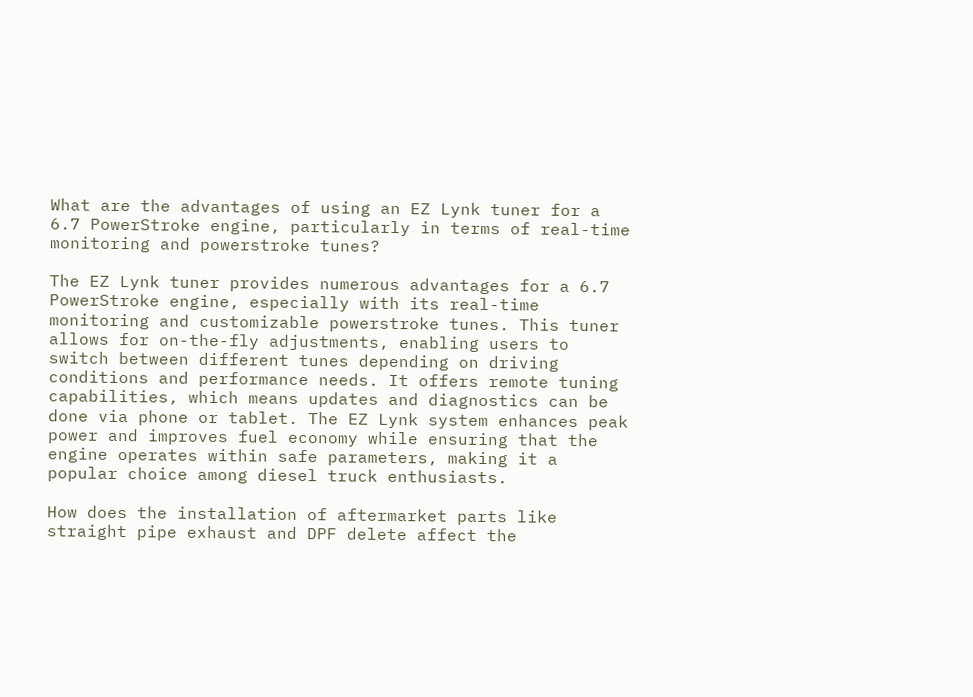What are the advantages of using an EZ Lynk tuner for a 6.7 PowerStroke engine, particularly in terms of real-time monitoring and powerstroke tunes?

The EZ Lynk tuner provides numerous advantages for a 6.7 PowerStroke engine, especially with its real-time monitoring and customizable powerstroke tunes. This tuner allows for on-the-fly adjustments, enabling users to switch between different tunes depending on driving conditions and performance needs. It offers remote tuning capabilities, which means updates and diagnostics can be done via phone or tablet. The EZ Lynk system enhances peak power and improves fuel economy while ensuring that the engine operates within safe parameters, making it a popular choice among diesel truck enthusiasts.

How does the installation of aftermarket parts like straight pipe exhaust and DPF delete affect the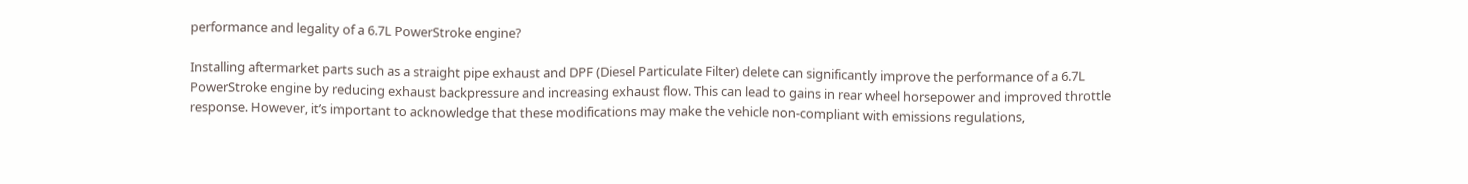performance and legality of a 6.7L PowerStroke engine?

Installing aftermarket parts such as a straight pipe exhaust and DPF (Diesel Particulate Filter) delete can significantly improve the performance of a 6.7L PowerStroke engine by reducing exhaust backpressure and increasing exhaust flow. This can lead to gains in rear wheel horsepower and improved throttle response. However, it’s important to acknowledge that these modifications may make the vehicle non-compliant with emissions regulations,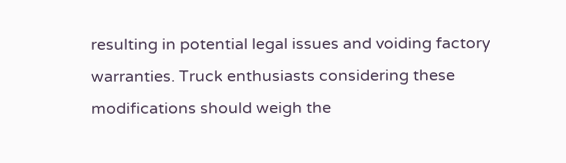resulting in potential legal issues and voiding factory warranties. Truck enthusiasts considering these modifications should weigh the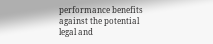performance benefits against the potential legal and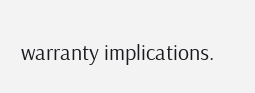warranty implications.